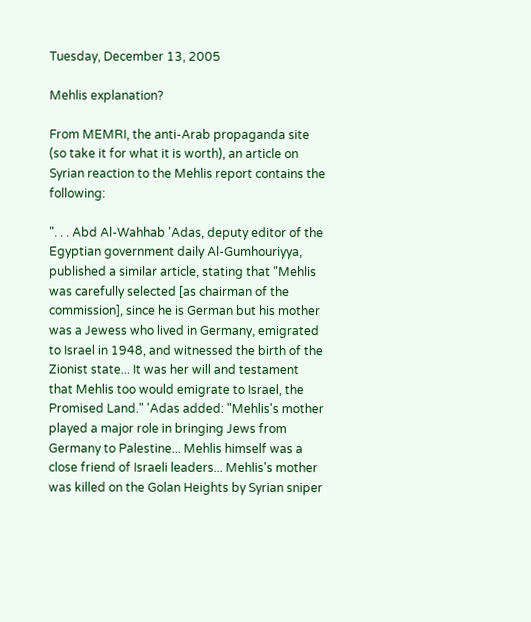Tuesday, December 13, 2005

Mehlis explanation?

From MEMRI, the anti-Arab propaganda site (so take it for what it is worth), an article on Syrian reaction to the Mehlis report contains the following:

". . . Abd Al-Wahhab 'Adas, deputy editor of the Egyptian government daily Al-Gumhouriyya, published a similar article, stating that "Mehlis was carefully selected [as chairman of the commission], since he is German but his mother was a Jewess who lived in Germany, emigrated to Israel in 1948, and witnessed the birth of the Zionist state... It was her will and testament that Mehlis too would emigrate to Israel, the Promised Land." 'Adas added: "Mehlis's mother played a major role in bringing Jews from Germany to Palestine... Mehlis himself was a close friend of Israeli leaders... Mehlis's mother was killed on the Golan Heights by Syrian sniper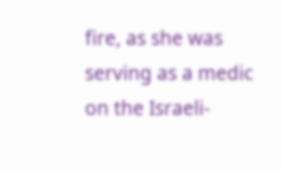fire, as she was serving as a medic on the Israeli-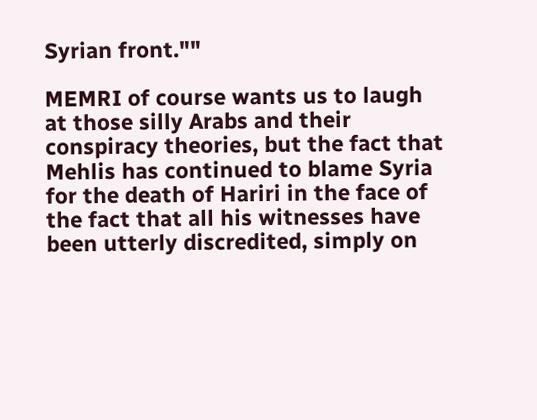Syrian front.""

MEMRI of course wants us to laugh at those silly Arabs and their conspiracy theories, but the fact that Mehlis has continued to blame Syria for the death of Hariri in the face of the fact that all his witnesses have been utterly discredited, simply on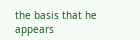the basis that he appears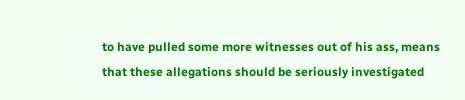to have pulled some more witnesses out of his ass, means that these allegations should be seriously investigated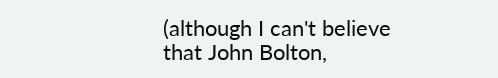(although I can't believe that John Bolton,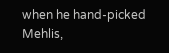when he hand-picked Mehlis,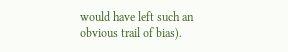would have left such an obvious trail of bias).